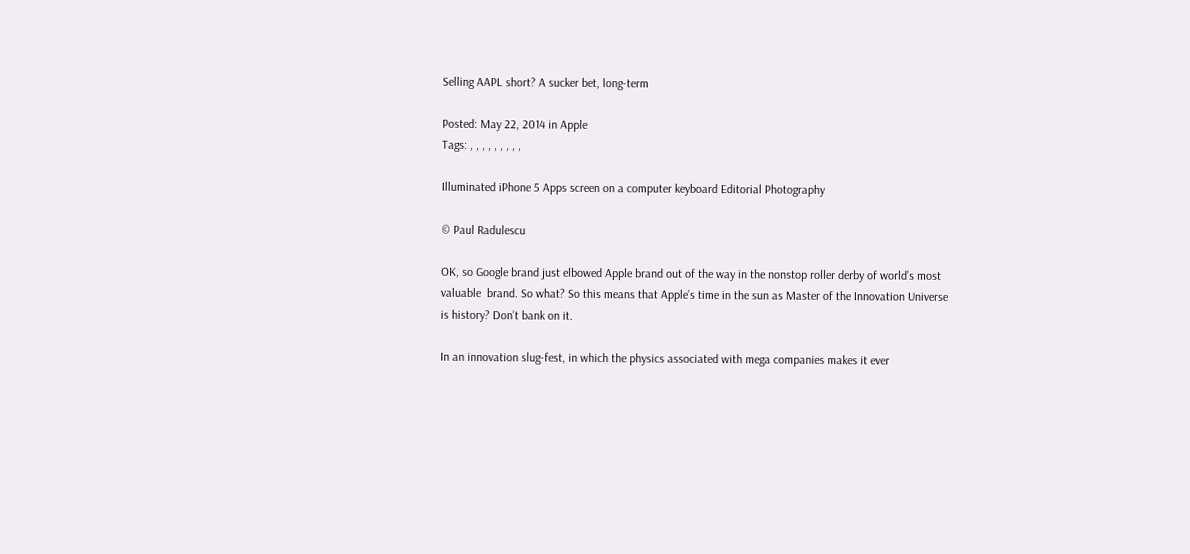Selling AAPL short? A sucker bet, long-term

Posted: May 22, 2014 in Apple
Tags: , , , , , , , , ,

Illuminated iPhone 5 Apps screen on a computer keyboard Editorial Photography

© Paul Radulescu

OK, so Google brand just elbowed Apple brand out of the way in the nonstop roller derby of world’s most valuable  brand. So what? So this means that Apple’s time in the sun as Master of the Innovation Universe is history? Don’t bank on it.

In an innovation slug-fest, in which the physics associated with mega companies makes it ever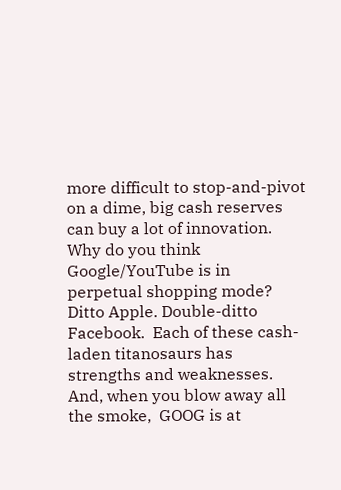more difficult to stop-and-pivot on a dime, big cash reserves can buy a lot of innovation. Why do you think Google/YouTube is in perpetual shopping mode? Ditto Apple. Double-ditto Facebook.  Each of these cash-laden titanosaurs has strengths and weaknesses. And, when you blow away all the smoke,  GOOG is at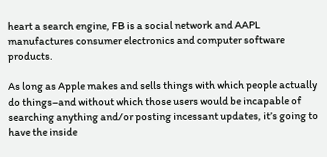heart a search engine, FB is a social network and AAPL manufactures consumer electronics and computer software products.

As long as Apple makes and sells things with which people actually do things–and without which those users would be incapable of searching anything and/or posting incessant updates, it’s going to have the inside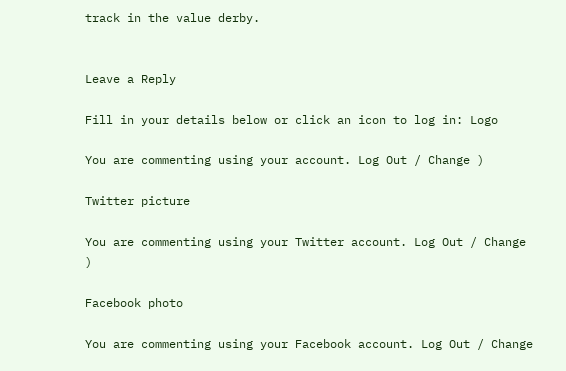track in the value derby.


Leave a Reply

Fill in your details below or click an icon to log in: Logo

You are commenting using your account. Log Out / Change )

Twitter picture

You are commenting using your Twitter account. Log Out / Change )

Facebook photo

You are commenting using your Facebook account. Log Out / Change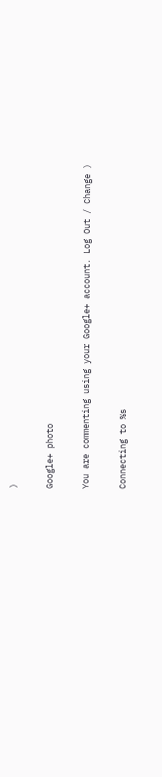)

Google+ photo

You are commenting using your Google+ account. Log Out / Change )

Connecting to %s